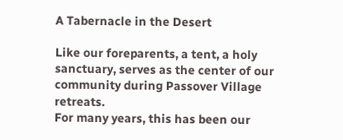A Tabernacle in the Desert

Like our foreparents, a tent, a holy sanctuary, serves as the center of our community during Passover Village retreats.
For many years, this has been our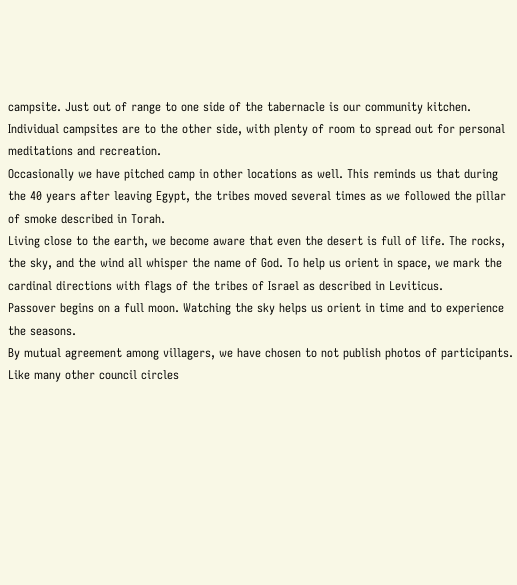campsite. Just out of range to one side of the tabernacle is our community kitchen. Individual campsites are to the other side, with plenty of room to spread out for personal meditations and recreation.
Occasionally we have pitched camp in other locations as well. This reminds us that during the 40 years after leaving Egypt, the tribes moved several times as we followed the pillar of smoke described in Torah.
Living close to the earth, we become aware that even the desert is full of life. The rocks, the sky, and the wind all whisper the name of God. To help us orient in space, we mark the cardinal directions with flags of the tribes of Israel as described in Leviticus.
Passover begins on a full moon. Watching the sky helps us orient in time and to experience the seasons.
By mutual agreement among villagers, we have chosen to not publish photos of participants. Like many other council circles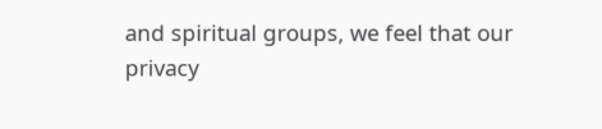and spiritual groups, we feel that our privacy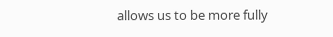allows us to be more fully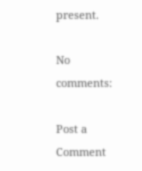present.

No comments:

Post a Comment